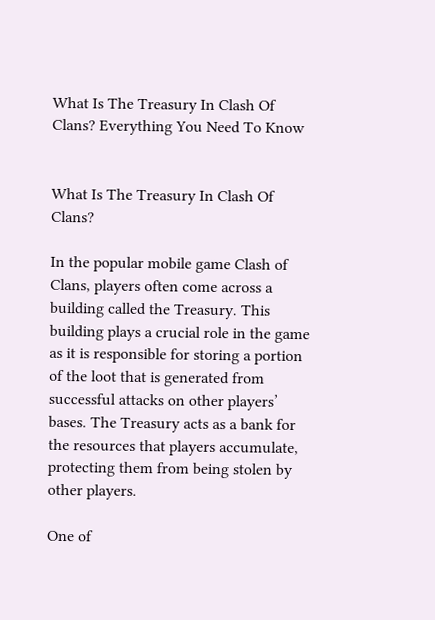What Is The Treasury In Clash Of Clans? Everything You Need To Know


What Is The Treasury In Clash Of Clans?

In the popular mobile game Clash of Clans, players often come across a building called the Treasury. This building plays a crucial role in the game as it is responsible for storing a portion of the loot that is generated from successful attacks on other players’ bases. The Treasury acts as a bank for the resources that players accumulate, protecting them from being stolen by other players.

One of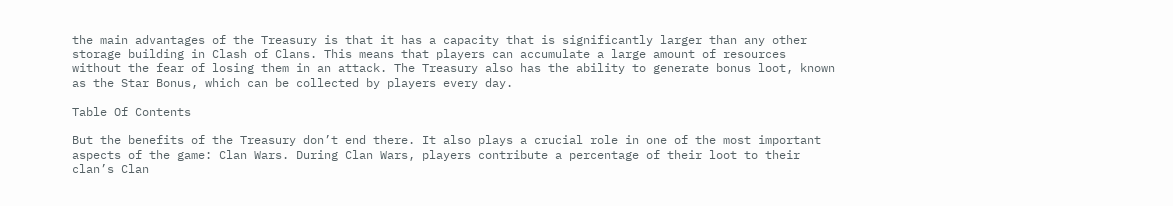the main advantages of the Treasury is that it has a capacity that is significantly larger than any other storage building in Clash of Clans. This means that players can accumulate a large amount of resources without the fear of losing them in an attack. The Treasury also has the ability to generate bonus loot, known as the Star Bonus, which can be collected by players every day.

Table Of Contents

But the benefits of the Treasury don’t end there. It also plays a crucial role in one of the most important aspects of the game: Clan Wars. During Clan Wars, players contribute a percentage of their loot to their clan’s Clan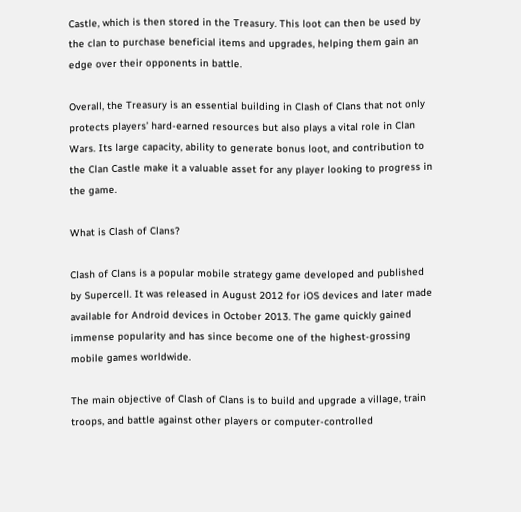Castle, which is then stored in the Treasury. This loot can then be used by the clan to purchase beneficial items and upgrades, helping them gain an edge over their opponents in battle.

Overall, the Treasury is an essential building in Clash of Clans that not only protects players’ hard-earned resources but also plays a vital role in Clan Wars. Its large capacity, ability to generate bonus loot, and contribution to the Clan Castle make it a valuable asset for any player looking to progress in the game.

What is Clash of Clans?

Clash of Clans is a popular mobile strategy game developed and published by Supercell. It was released in August 2012 for iOS devices and later made available for Android devices in October 2013. The game quickly gained immense popularity and has since become one of the highest-grossing mobile games worldwide.

The main objective of Clash of Clans is to build and upgrade a village, train troops, and battle against other players or computer-controlled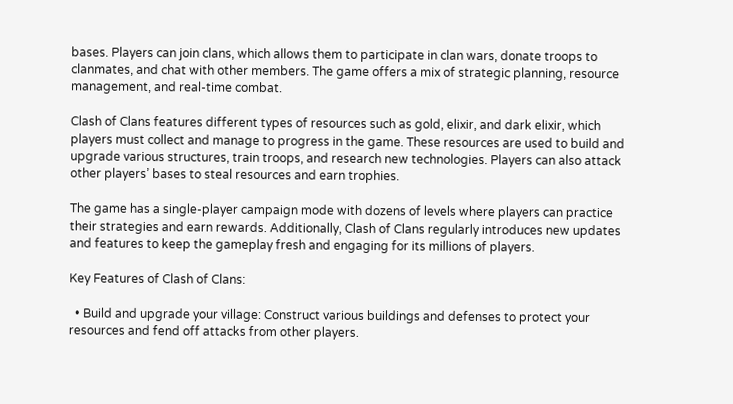bases. Players can join clans, which allows them to participate in clan wars, donate troops to clanmates, and chat with other members. The game offers a mix of strategic planning, resource management, and real-time combat.

Clash of Clans features different types of resources such as gold, elixir, and dark elixir, which players must collect and manage to progress in the game. These resources are used to build and upgrade various structures, train troops, and research new technologies. Players can also attack other players’ bases to steal resources and earn trophies.

The game has a single-player campaign mode with dozens of levels where players can practice their strategies and earn rewards. Additionally, Clash of Clans regularly introduces new updates and features to keep the gameplay fresh and engaging for its millions of players.

Key Features of Clash of Clans:

  • Build and upgrade your village: Construct various buildings and defenses to protect your resources and fend off attacks from other players.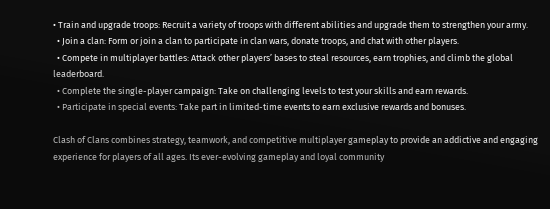• Train and upgrade troops: Recruit a variety of troops with different abilities and upgrade them to strengthen your army.
  • Join a clan: Form or join a clan to participate in clan wars, donate troops, and chat with other players.
  • Compete in multiplayer battles: Attack other players’ bases to steal resources, earn trophies, and climb the global leaderboard.
  • Complete the single-player campaign: Take on challenging levels to test your skills and earn rewards.
  • Participate in special events: Take part in limited-time events to earn exclusive rewards and bonuses.

Clash of Clans combines strategy, teamwork, and competitive multiplayer gameplay to provide an addictive and engaging experience for players of all ages. Its ever-evolving gameplay and loyal community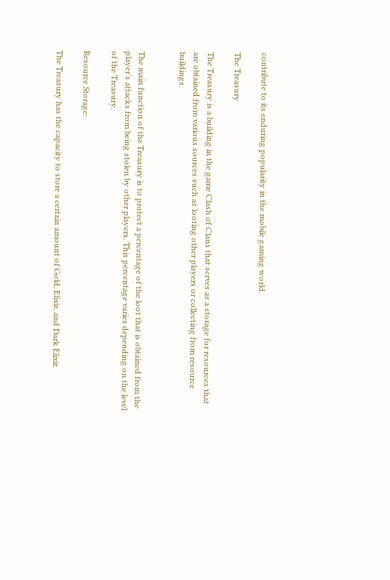contribute to its enduring popularity in the mobile gaming world.

The Treasury

The Treasury is a building in the game Clash of Clans that serves as a storage for resources that are obtained from various sources such as looting other players or collecting from resource buildings.


The main function of the Treasury is to protect a percentage of the loot that is obtained from the player’s attacks from being stolen by other players. This percentage varies depending on the level of the Treasury.

Resource Storage:

The Treasury has the capacity to store a certain amount of Gold, Elixir, and Dark Elixir.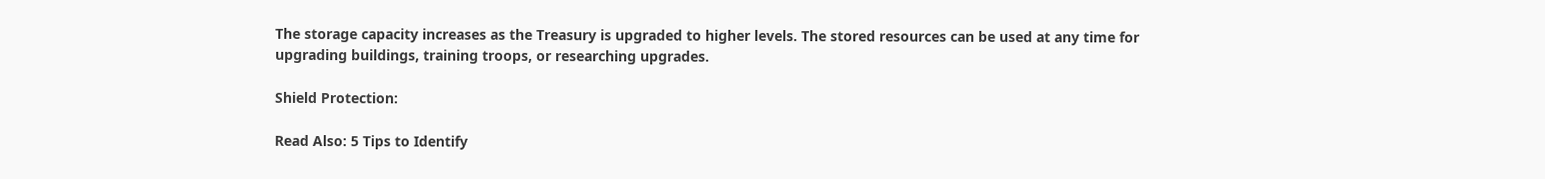The storage capacity increases as the Treasury is upgraded to higher levels. The stored resources can be used at any time for upgrading buildings, training troops, or researching upgrades.

Shield Protection:

Read Also: 5 Tips to Identify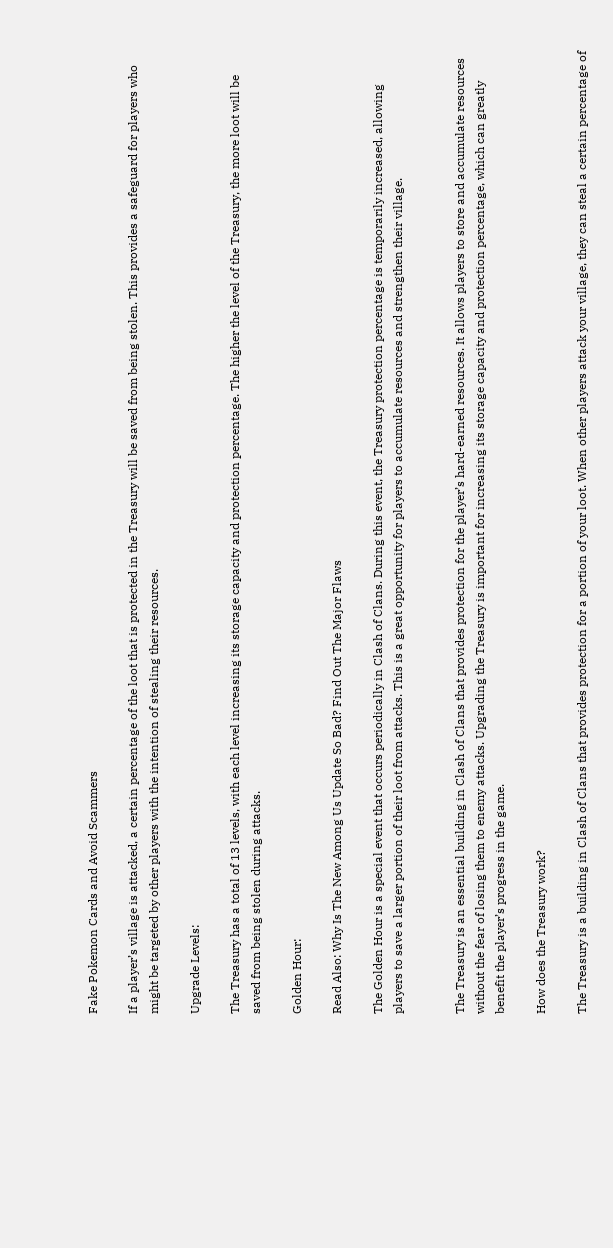Fake Pokemon Cards and Avoid Scammers

If a player’s village is attacked, a certain percentage of the loot that is protected in the Treasury will be saved from being stolen. This provides a safeguard for players who might be targeted by other players with the intention of stealing their resources.

Upgrade Levels:

The Treasury has a total of 13 levels, with each level increasing its storage capacity and protection percentage. The higher the level of the Treasury, the more loot will be saved from being stolen during attacks.

Golden Hour:

Read Also: Why Is The New Among Us Update So Bad? Find Out The Major Flaws

The Golden Hour is a special event that occurs periodically in Clash of Clans. During this event, the Treasury protection percentage is temporarily increased, allowing players to save a larger portion of their loot from attacks. This is a great opportunity for players to accumulate resources and strengthen their village.


The Treasury is an essential building in Clash of Clans that provides protection for the player’s hard-earned resources. It allows players to store and accumulate resources without the fear of losing them to enemy attacks. Upgrading the Treasury is important for increasing its storage capacity and protection percentage, which can greatly benefit the player’s progress in the game.

How does the Treasury work?

The Treasury is a building in Clash of Clans that provides protection for a portion of your loot. When other players attack your village, they can steal a certain percentage of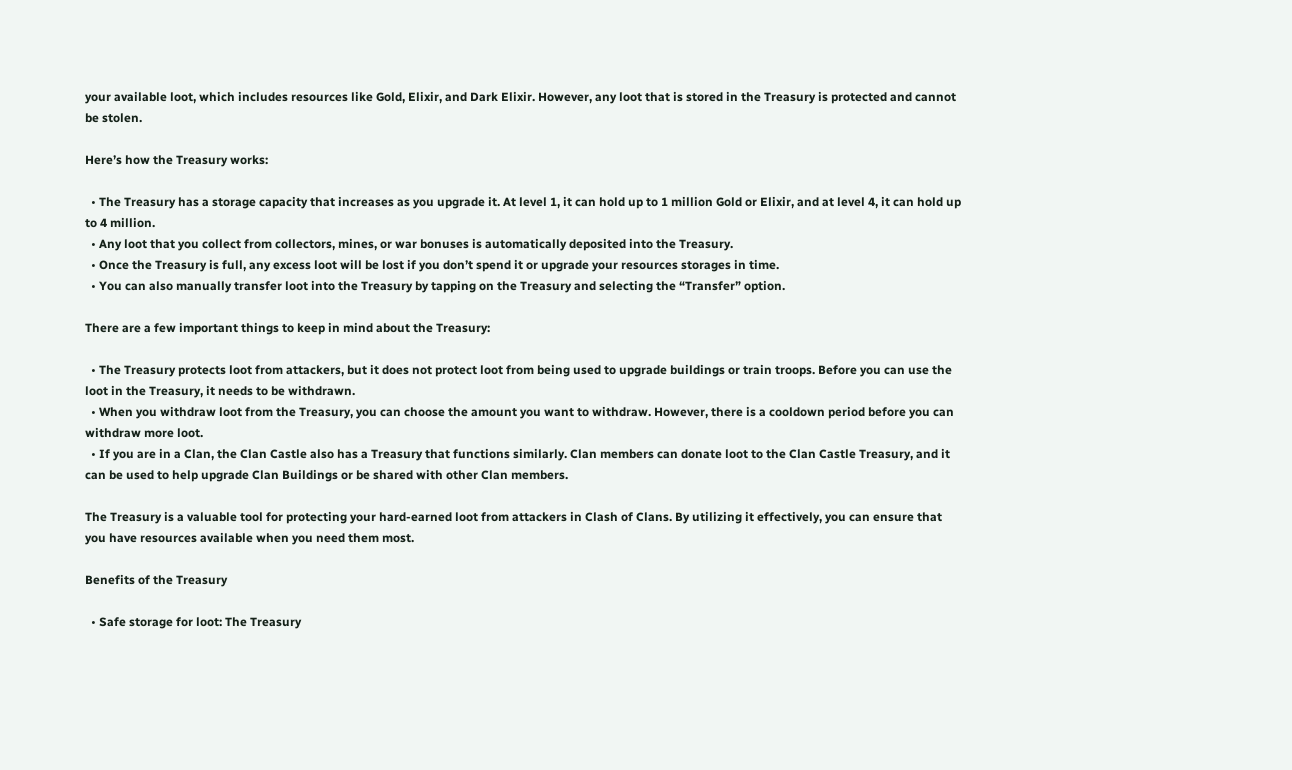your available loot, which includes resources like Gold, Elixir, and Dark Elixir. However, any loot that is stored in the Treasury is protected and cannot be stolen.

Here’s how the Treasury works:

  • The Treasury has a storage capacity that increases as you upgrade it. At level 1, it can hold up to 1 million Gold or Elixir, and at level 4, it can hold up to 4 million.
  • Any loot that you collect from collectors, mines, or war bonuses is automatically deposited into the Treasury.
  • Once the Treasury is full, any excess loot will be lost if you don’t spend it or upgrade your resources storages in time.
  • You can also manually transfer loot into the Treasury by tapping on the Treasury and selecting the “Transfer” option.

There are a few important things to keep in mind about the Treasury:

  • The Treasury protects loot from attackers, but it does not protect loot from being used to upgrade buildings or train troops. Before you can use the loot in the Treasury, it needs to be withdrawn.
  • When you withdraw loot from the Treasury, you can choose the amount you want to withdraw. However, there is a cooldown period before you can withdraw more loot.
  • If you are in a Clan, the Clan Castle also has a Treasury that functions similarly. Clan members can donate loot to the Clan Castle Treasury, and it can be used to help upgrade Clan Buildings or be shared with other Clan members.

The Treasury is a valuable tool for protecting your hard-earned loot from attackers in Clash of Clans. By utilizing it effectively, you can ensure that you have resources available when you need them most.

Benefits of the Treasury

  • Safe storage for loot: The Treasury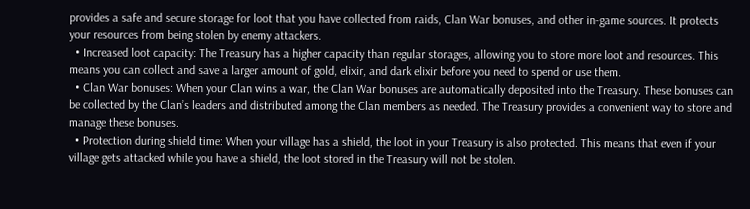provides a safe and secure storage for loot that you have collected from raids, Clan War bonuses, and other in-game sources. It protects your resources from being stolen by enemy attackers.
  • Increased loot capacity: The Treasury has a higher capacity than regular storages, allowing you to store more loot and resources. This means you can collect and save a larger amount of gold, elixir, and dark elixir before you need to spend or use them.
  • Clan War bonuses: When your Clan wins a war, the Clan War bonuses are automatically deposited into the Treasury. These bonuses can be collected by the Clan’s leaders and distributed among the Clan members as needed. The Treasury provides a convenient way to store and manage these bonuses.
  • Protection during shield time: When your village has a shield, the loot in your Treasury is also protected. This means that even if your village gets attacked while you have a shield, the loot stored in the Treasury will not be stolen.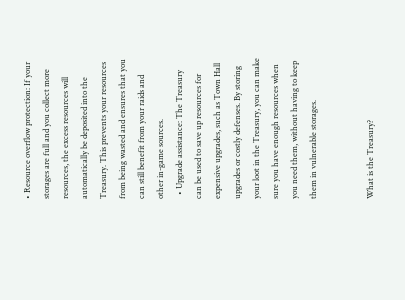• Resource overflow protection: If your storages are full and you collect more resources, the excess resources will automatically be deposited into the Treasury. This prevents your resources from being wasted and ensures that you can still benefit from your raids and other in-game sources.
  • Upgrade assistance: The Treasury can be used to save up resources for expensive upgrades, such as Town Hall upgrades or costly defenses. By storing your loot in the Treasury, you can make sure you have enough resources when you need them, without having to keep them in vulnerable storages.


What is the Treasury?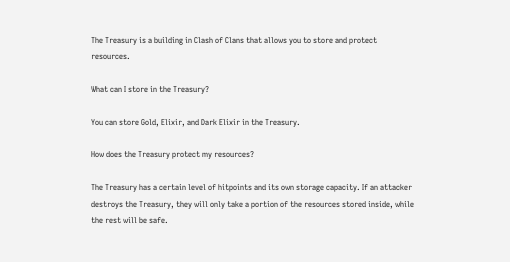The Treasury is a building in Clash of Clans that allows you to store and protect resources.

What can I store in the Treasury?

You can store Gold, Elixir, and Dark Elixir in the Treasury.

How does the Treasury protect my resources?

The Treasury has a certain level of hitpoints and its own storage capacity. If an attacker destroys the Treasury, they will only take a portion of the resources stored inside, while the rest will be safe.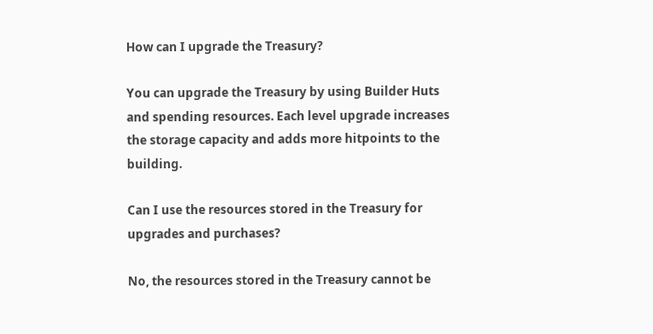How can I upgrade the Treasury?

You can upgrade the Treasury by using Builder Huts and spending resources. Each level upgrade increases the storage capacity and adds more hitpoints to the building.

Can I use the resources stored in the Treasury for upgrades and purchases?

No, the resources stored in the Treasury cannot be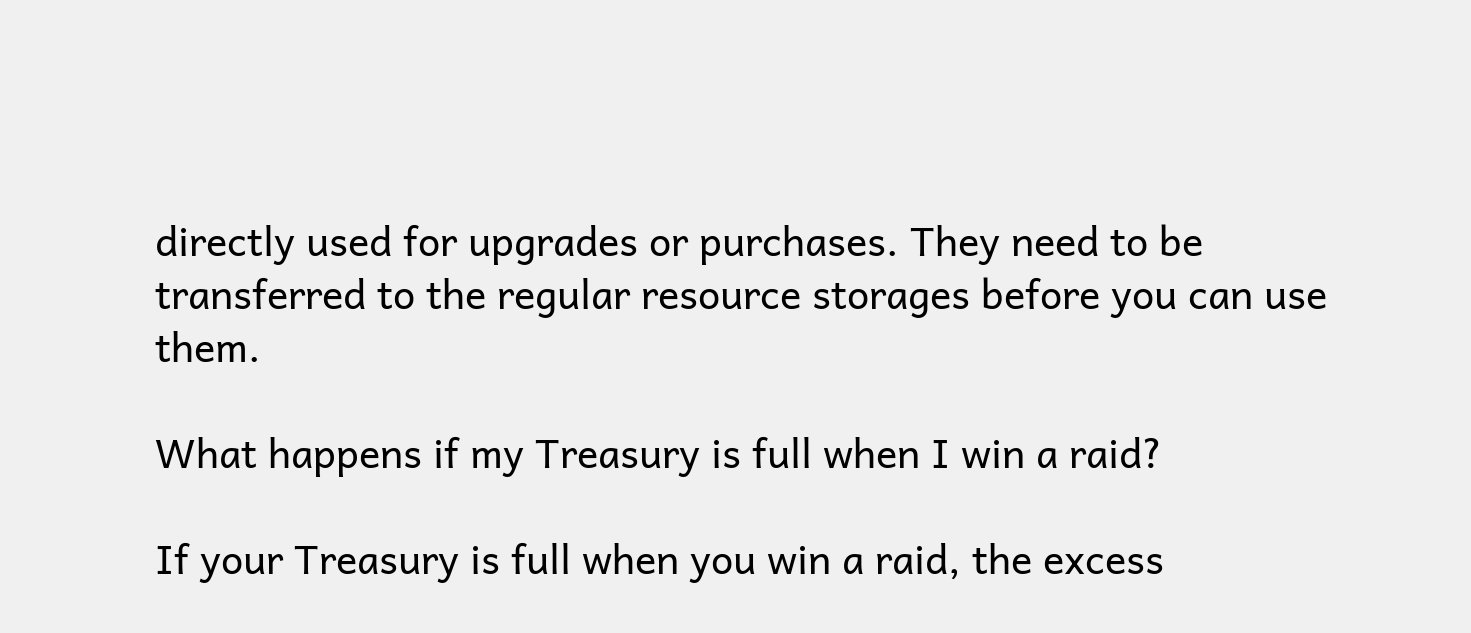directly used for upgrades or purchases. They need to be transferred to the regular resource storages before you can use them.

What happens if my Treasury is full when I win a raid?

If your Treasury is full when you win a raid, the excess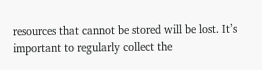resources that cannot be stored will be lost. It’s important to regularly collect the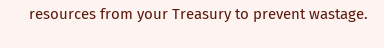resources from your Treasury to prevent wastage.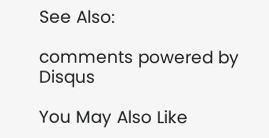See Also:

comments powered by Disqus

You May Also Like